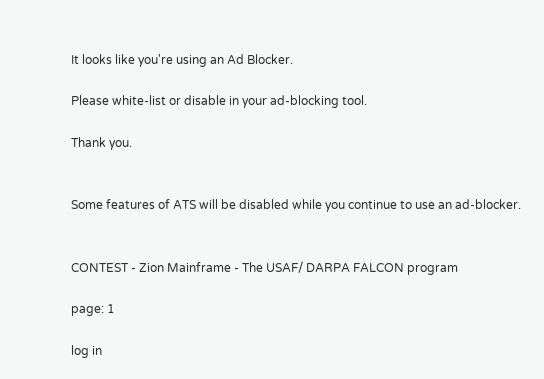It looks like you're using an Ad Blocker.

Please white-list or disable in your ad-blocking tool.

Thank you.


Some features of ATS will be disabled while you continue to use an ad-blocker.


CONTEST - Zion Mainframe - The USAF/ DARPA FALCON program

page: 1

log in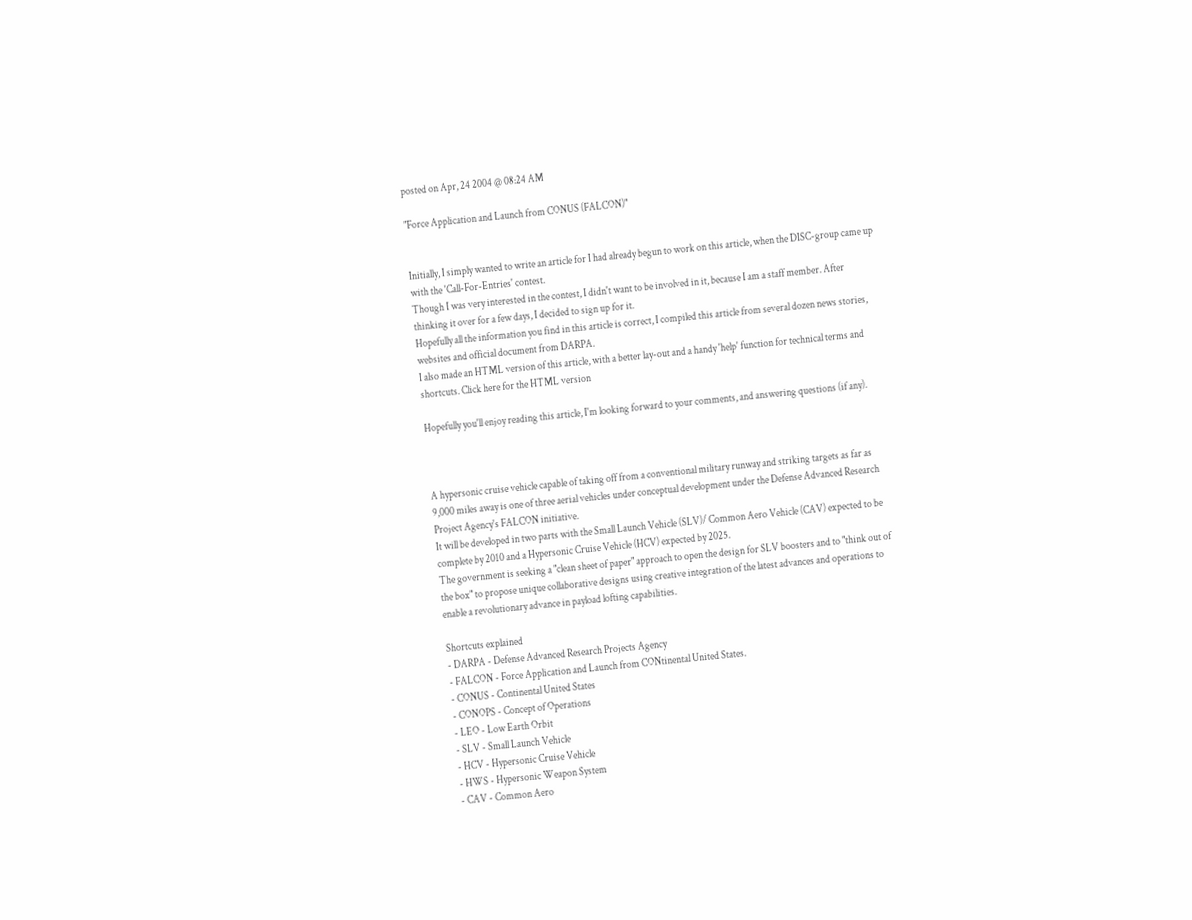posted on Apr, 24 2004 @ 08:24 AM

"Force Application and Launch from CONUS (FALCON)"


Initially, I simply wanted to write an article for I had already begun to work on this article, when the DISC-group came up with the 'Call-For-Entries' contest.
Though I was very interested in the contest, I didn't want to be involved in it, because I am a staff member. After thinking it over for a few days, I decided to sign up for it.
Hopefully all the information you find in this article is correct, I compiled this article from several dozen news stories, websites and official document from DARPA.
I also made an HTML version of this article, with a better lay-out and a handy 'help' function for technical terms and shortcuts. Click here for the HTML version

Hopefully you'll enjoy reading this article, I'm looking forward to your comments, and answering questions (if any).



A hypersonic cruise vehicle capable of taking off from a conventional military runway and striking targets as far as 9,000 miles away is one of three aerial vehicles under conceptual development under the Defense Advanced Research Project Agency's FALCON initiative.
It will be developed in two parts with the Small Launch Vehicle (SLV)/ Common Aero Vehicle (CAV) expected to be complete by 2010 and a Hypersonic Cruise Vehicle (HCV) expected by 2025.
The government is seeking a "clean sheet of paper" approach to open the design for SLV boosters and to "think out of the box" to propose unique collaborative designs using creative integration of the latest advances and operations to enable a revolutionary advance in payload lofting capabilities.

Shortcuts explained
- DARPA - Defense Advanced Research Projects Agency
- FALCON - Force Application and Launch from CONtinental United States.
- CONUS - Continental United States
- CONOPS - Concept of Operations
- LEO - Low Earth Orbit
- SLV - Small Launch Vehicle
- HCV - Hypersonic Cruise Vehicle
- HWS - Hypersonic Weapon System
- CAV - Common Aero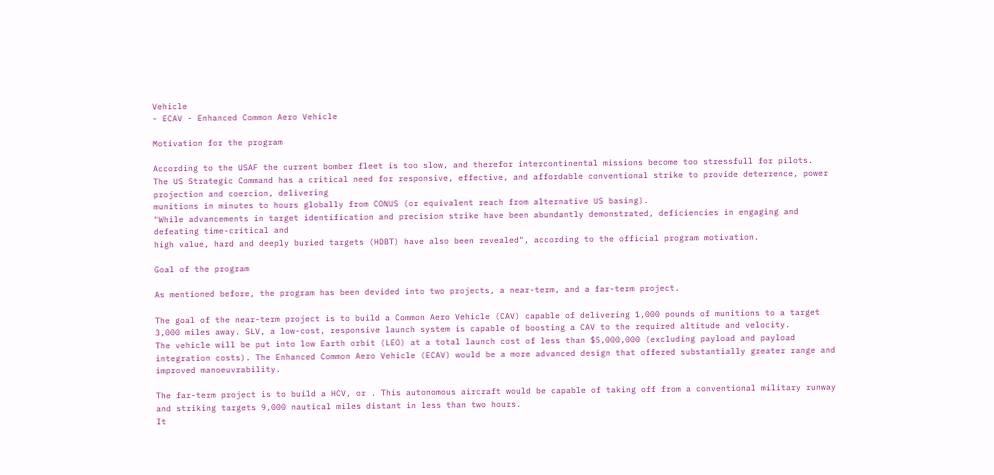Vehicle
- ECAV - Enhanced Common Aero Vehicle

Motivation for the program

According to the USAF the current bomber fleet is too slow, and therefor intercontinental missions become too stressfull for pilots.
The US Strategic Command has a critical need for responsive, effective, and affordable conventional strike to provide deterrence, power projection and coercion, delivering
munitions in minutes to hours globally from CONUS (or equivalent reach from alternative US basing).
"While advancements in target identification and precision strike have been abundantly demonstrated, deficiencies in engaging and defeating time-critical and
high value, hard and deeply buried targets (HDBT) have also been revealed", according to the official program motivation.

Goal of the program

As mentioned before, the program has been devided into two projects, a near-term, and a far-term project.

The goal of the near-term project is to build a Common Aero Vehicle (CAV) capable of delivering 1,000 pounds of munitions to a target 3,000 miles away. SLV, a low-cost, responsive launch system is capable of boosting a CAV to the required altitude and velocity.
The vehicle will be put into low Earth orbit (LEO) at a total launch cost of less than $5,000,000 (excluding payload and payload integration costs). The Enhanced Common Aero Vehicle (ECAV) would be a more advanced design that offered substantially greater range and improved manoeuvrability.

The far-term project is to build a HCV, or . This autonomous aircraft would be capable of taking off from a conventional military runway and striking targets 9,000 nautical miles distant in less than two hours.
It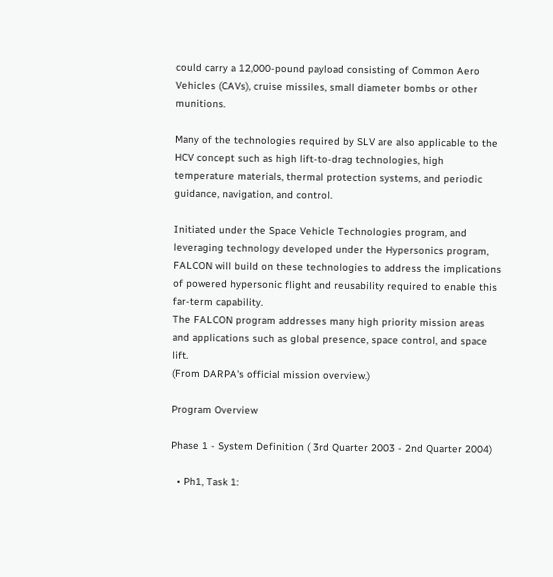could carry a 12,000-pound payload consisting of Common Aero Vehicles (CAVs), cruise missiles, small diameter bombs or other munitions.

Many of the technologies required by SLV are also applicable to the HCV concept such as high lift-to-drag technologies, high temperature materials, thermal protection systems, and periodic guidance, navigation, and control.

Initiated under the Space Vehicle Technologies program, and leveraging technology developed under the Hypersonics program, FALCON will build on these technologies to address the implications of powered hypersonic flight and reusability required to enable this far-term capability.
The FALCON program addresses many high priority mission areas and applications such as global presence, space control, and space lift.
(From DARPA's official mission overview.)

Program Overview

Phase 1 - System Definition ( 3rd Quarter 2003 - 2nd Quarter 2004)

  • Ph1, Task 1: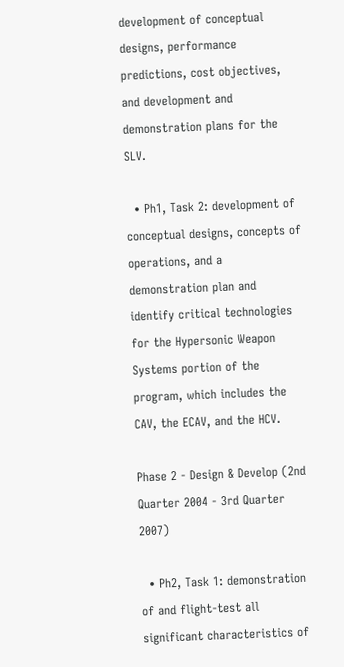development of conceptual designs, performance predictions, cost objectives, and development and demonstration plans for the SLV.

  • Ph1, Task 2: development of conceptual designs, concepts of operations, and a demonstration plan and identify critical technologies for the Hypersonic Weapon Systems portion of the program, which includes the CAV, the ECAV, and the HCV.

Phase 2 - Design & Develop (2nd Quarter 2004 - 3rd Quarter 2007)

  • Ph2, Task 1: demonstration of and flight-test all significant characteristics of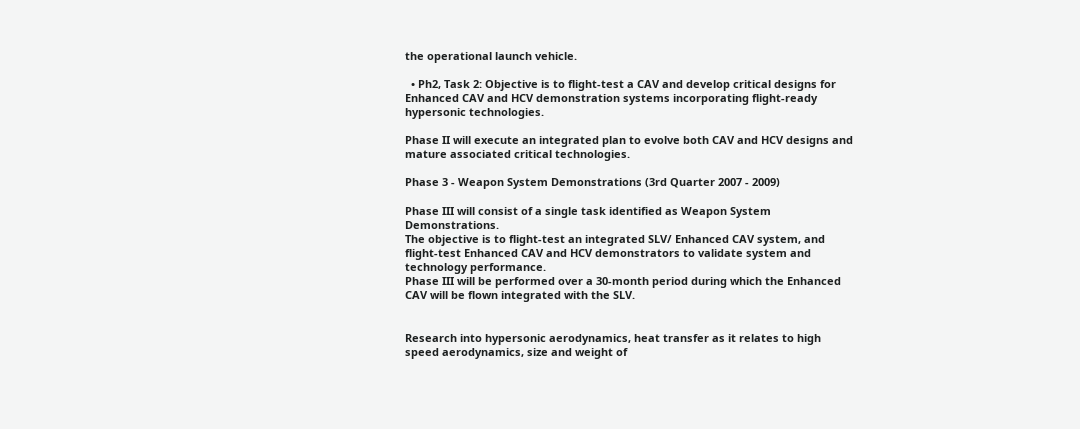the operational launch vehicle.

  • Ph2, Task 2: Objective is to flight-test a CAV and develop critical designs for Enhanced CAV and HCV demonstration systems incorporating flight-ready hypersonic technologies.

Phase II will execute an integrated plan to evolve both CAV and HCV designs and mature associated critical technologies.

Phase 3 - Weapon System Demonstrations (3rd Quarter 2007 - 2009)

Phase III will consist of a single task identified as Weapon System Demonstrations.
The objective is to flight-test an integrated SLV/ Enhanced CAV system, and flight-test Enhanced CAV and HCV demonstrators to validate system and technology performance.
Phase III will be performed over a 30-month period during which the Enhanced CAV will be flown integrated with the SLV.


Research into hypersonic aerodynamics, heat transfer as it relates to high speed aerodynamics, size and weight of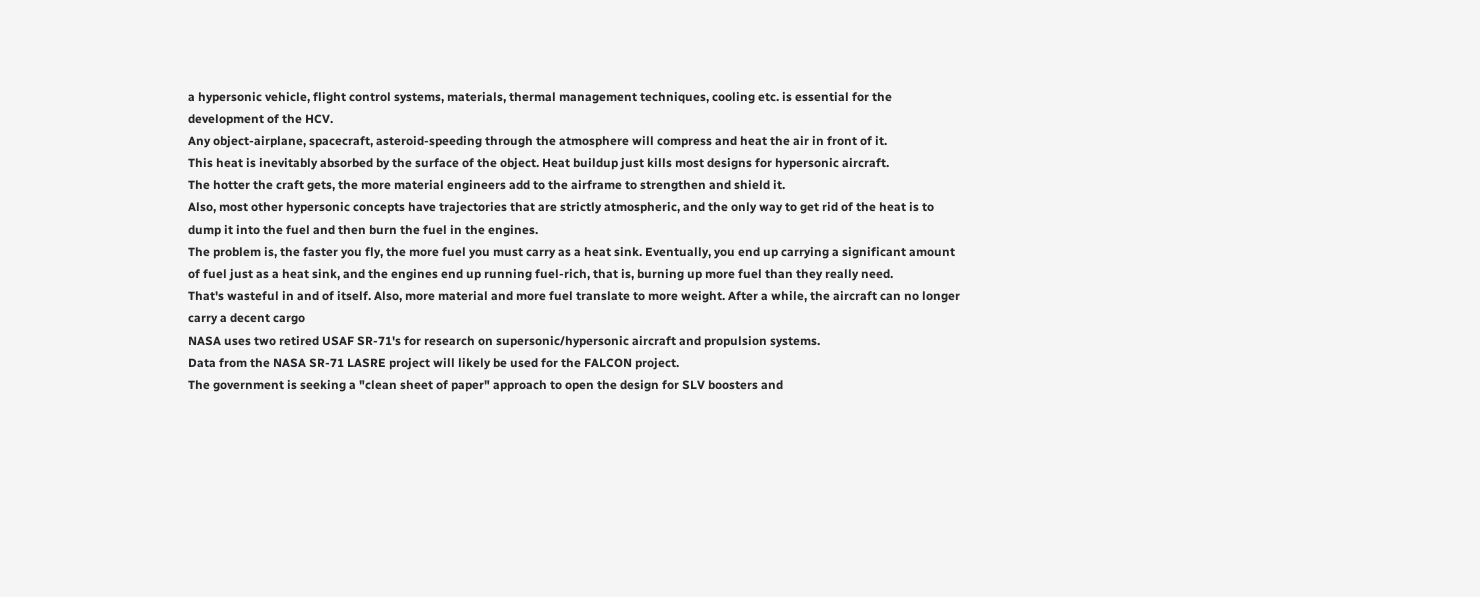a hypersonic vehicle, flight control systems, materials, thermal management techniques, cooling etc. is essential for the development of the HCV.
Any object-airplane, spacecraft, asteroid-speeding through the atmosphere will compress and heat the air in front of it.
This heat is inevitably absorbed by the surface of the object. Heat buildup just kills most designs for hypersonic aircraft.
The hotter the craft gets, the more material engineers add to the airframe to strengthen and shield it.
Also, most other hypersonic concepts have trajectories that are strictly atmospheric, and the only way to get rid of the heat is to dump it into the fuel and then burn the fuel in the engines.
The problem is, the faster you fly, the more fuel you must carry as a heat sink. Eventually, you end up carrying a significant amount of fuel just as a heat sink, and the engines end up running fuel-rich, that is, burning up more fuel than they really need.
That's wasteful in and of itself. Also, more material and more fuel translate to more weight. After a while, the aircraft can no longer carry a decent cargo
NASA uses two retired USAF SR-71's for research on supersonic/hypersonic aircraft and propulsion systems.
Data from the NASA SR-71 LASRE project will likely be used for the FALCON project.
The government is seeking a "clean sheet of paper" approach to open the design for SLV boosters and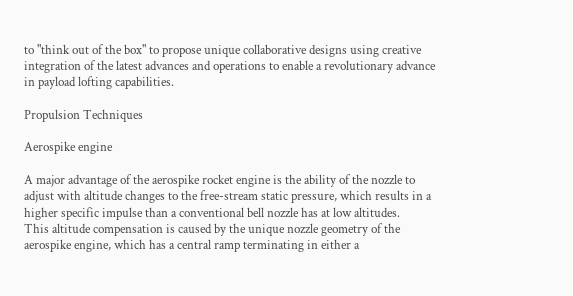to "think out of the box" to propose unique collaborative designs using creative integration of the latest advances and operations to enable a revolutionary advance in payload lofting capabilities.

Propulsion Techniques

Aerospike engine

A major advantage of the aerospike rocket engine is the ability of the nozzle to adjust with altitude changes to the free-stream static pressure, which results in a higher specific impulse than a conventional bell nozzle has at low altitudes.
This altitude compensation is caused by the unique nozzle geometry of the aerospike engine, which has a central ramp terminating in either a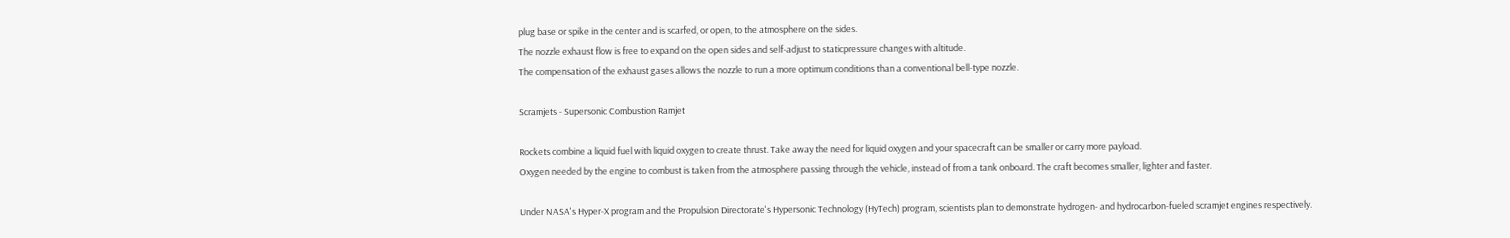plug base or spike in the center and is scarfed, or open, to the atmosphere on the sides.
The nozzle exhaust flow is free to expand on the open sides and self-adjust to staticpressure changes with altitude.
The compensation of the exhaust gases allows the nozzle to run a more optimum conditions than a conventional bell-type nozzle.

Scramjets - Supersonic Combustion Ramjet

Rockets combine a liquid fuel with liquid oxygen to create thrust. Take away the need for liquid oxygen and your spacecraft can be smaller or carry more payload.
Oxygen needed by the engine to combust is taken from the atmosphere passing through the vehicle, instead of from a tank onboard. The craft becomes smaller, lighter and faster.

Under NASA's Hyper-X program and the Propulsion Directorate's Hypersonic Technology (HyTech) program, scientists plan to demonstrate hydrogen- and hydrocarbon-fueled scramjet engines respectively.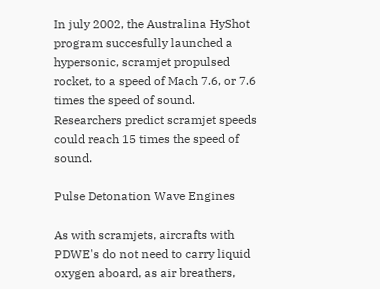In july 2002, the Australina HyShot program succesfully launched a hypersonic, scramjet propulsed rocket, to a speed of Mach 7.6, or 7.6 times the speed of sound.
Researchers predict scramjet speeds could reach 15 times the speed of sound.

Pulse Detonation Wave Engines

As with scramjets, aircrafts with PDWE's do not need to carry liquid oxygen aboard, as air breathers,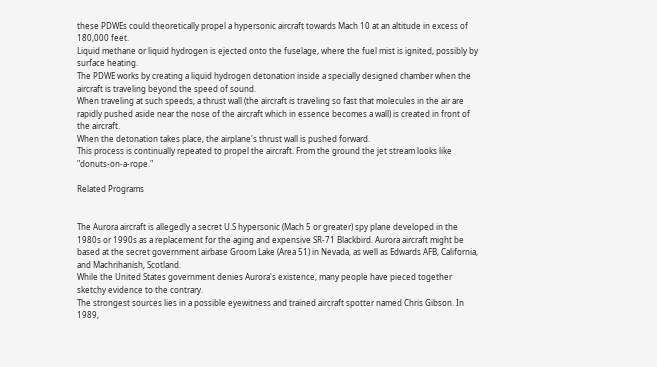these PDWEs could theoretically propel a hypersonic aircraft towards Mach 10 at an altitude in excess of 180,000 feet.
Liquid methane or liquid hydrogen is ejected onto the fuselage, where the fuel mist is ignited, possibly by surface heating.
The PDWE works by creating a liquid hydrogen detonation inside a specially designed chamber when the aircraft is traveling beyond the speed of sound.
When traveling at such speeds, a thrust wall (the aircraft is traveling so fast that molecules in the air are rapidly pushed aside near the nose of the aircraft which in essence becomes a wall) is created in front of the aircraft.
When the detonation takes place, the airplane's thrust wall is pushed forward.
This process is continually repeated to propel the aircraft. From the ground the jet stream looks like "donuts-on-a-rope."

Related Programs


The Aurora aircraft is allegedly a secret U.S hypersonic (Mach 5 or greater) spy plane developed in the 1980s or 1990s as a replacement for the aging and expensive SR-71 Blackbird. Aurora aircraft might be based at the secret government airbase Groom Lake (Area 51) in Nevada, as well as Edwards AFB, California, and Machrihanish, Scotland.
While the United States government denies Aurora's existence, many people have pieced together sketchy evidence to the contrary.
The strongest sources lies in a possible eyewitness and trained aircraft spotter named Chris Gibson. In 1989,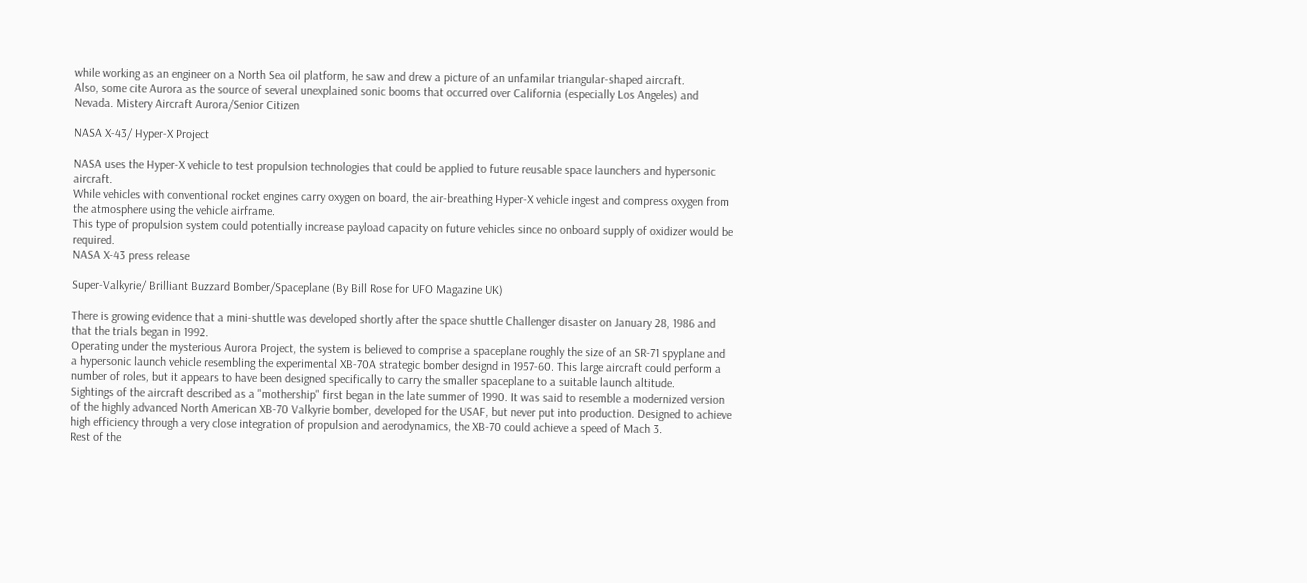while working as an engineer on a North Sea oil platform, he saw and drew a picture of an unfamilar triangular-shaped aircraft.
Also, some cite Aurora as the source of several unexplained sonic booms that occurred over California (especially Los Angeles) and Nevada. Mistery Aircraft Aurora/Senior Citizen

NASA X-43/ Hyper-X Project

NASA uses the Hyper-X vehicle to test propulsion technologies that could be applied to future reusable space launchers and hypersonic aircraft.
While vehicles with conventional rocket engines carry oxygen on board, the air-breathing Hyper-X vehicle ingest and compress oxygen from the atmosphere using the vehicle airframe.
This type of propulsion system could potentially increase payload capacity on future vehicles since no onboard supply of oxidizer would be required.
NASA X-43 press release

Super-Valkyrie/ Brilliant Buzzard Bomber/Spaceplane (By Bill Rose for UFO Magazine UK)

There is growing evidence that a mini-shuttle was developed shortly after the space shuttle Challenger disaster on January 28, 1986 and that the trials began in 1992.
Operating under the mysterious Aurora Project, the system is believed to comprise a spaceplane roughly the size of an SR-71 spyplane and a hypersonic launch vehicle resembling the experimental XB-70A strategic bomber designd in 1957-60. This large aircraft could perform a number of roles, but it appears to have been designed specifically to carry the smaller spaceplane to a suitable launch altitude.
Sightings of the aircraft described as a "mothership" first began in the late summer of 1990. It was said to resemble a modernized version of the highly advanced North American XB-70 Valkyrie bomber, developed for the USAF, but never put into production. Designed to achieve high efficiency through a very close integration of propulsion and aerodynamics, the XB-70 could achieve a speed of Mach 3.
Rest of the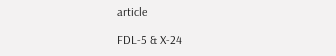article

FDL-5 & X-24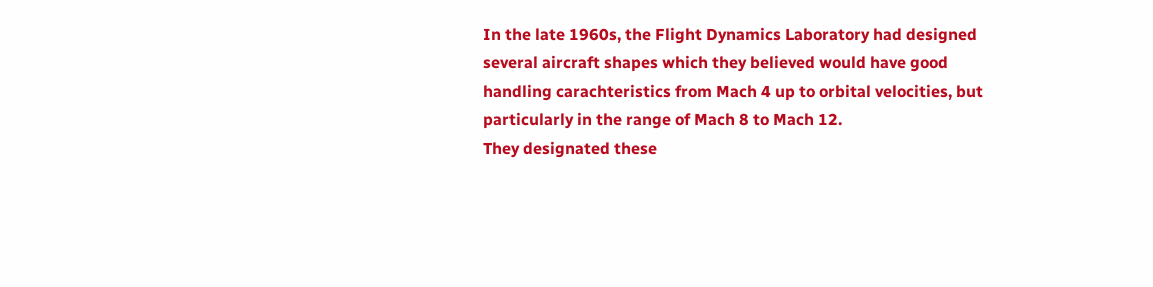In the late 1960s, the Flight Dynamics Laboratory had designed several aircraft shapes which they believed would have good handling carachteristics from Mach 4 up to orbital velocities, but particularly in the range of Mach 8 to Mach 12.
They designated these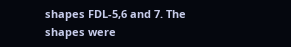shapes FDL-5,6 and 7. The shapes were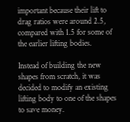important because their lift to drag ratios were around 2.5, compared with 1.5 for some of the earlier lifting bodies.

Instead of building the new shapes from scratch, it was decided to modify an existing lifting body to one of the shapes to save money.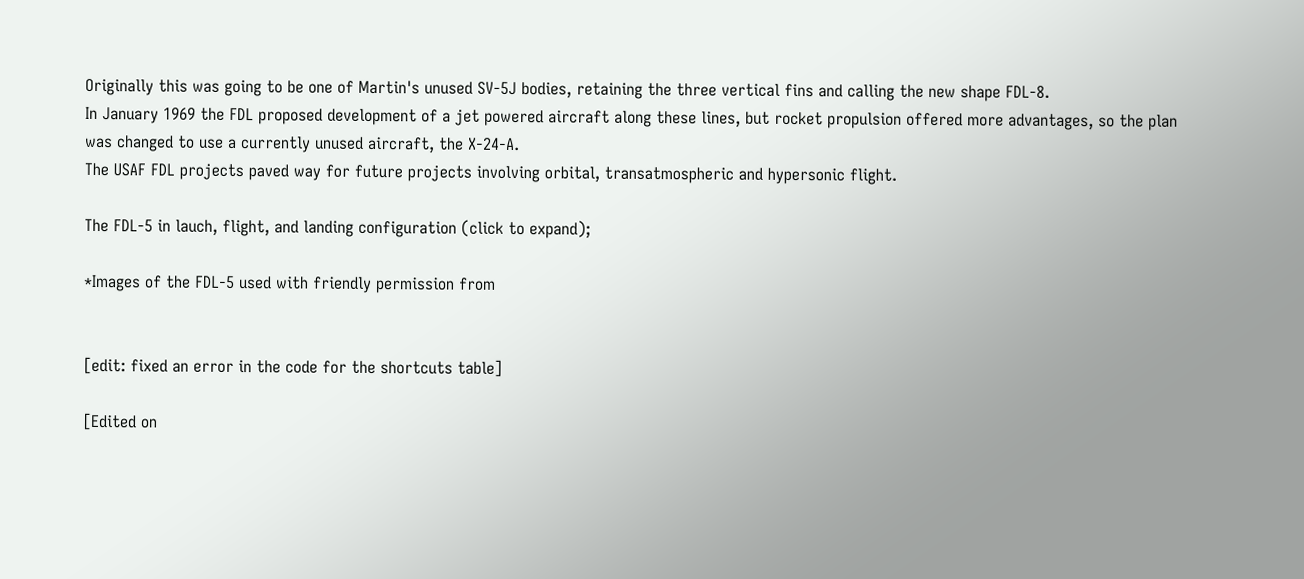Originally this was going to be one of Martin's unused SV-5J bodies, retaining the three vertical fins and calling the new shape FDL-8.
In January 1969 the FDL proposed development of a jet powered aircraft along these lines, but rocket propulsion offered more advantages, so the plan was changed to use a currently unused aircraft, the X-24-A.
The USAF FDL projects paved way for future projects involving orbital, transatmospheric and hypersonic flight.

The FDL-5 in lauch, flight, and landing configuration (click to expand);

*Images of the FDL-5 used with friendly permission from


[edit: fixed an error in the code for the shortcuts table]

[Edited on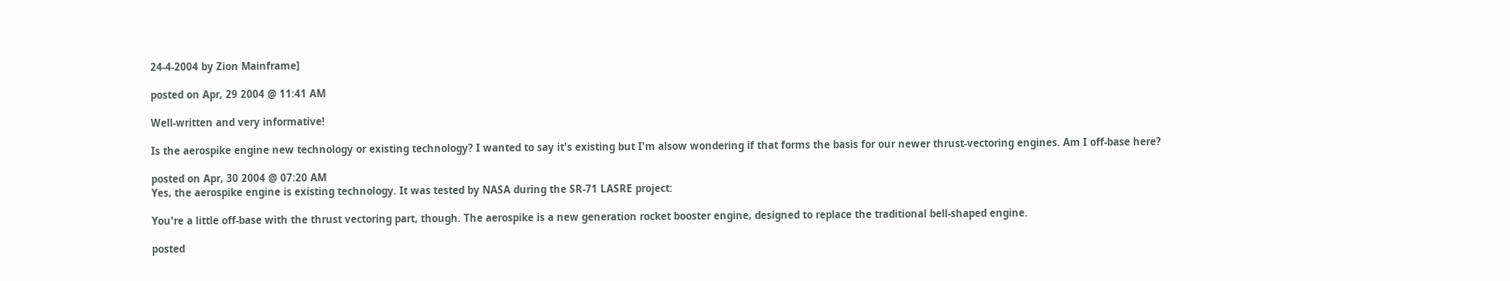24-4-2004 by Zion Mainframe]

posted on Apr, 29 2004 @ 11:41 AM

Well-written and very informative!

Is the aerospike engine new technology or existing technology? I wanted to say it's existing but I'm alsow wondering if that forms the basis for our newer thrust-vectoring engines. Am I off-base here?

posted on Apr, 30 2004 @ 07:20 AM
Yes, the aerospike engine is existing technology. It was tested by NASA during the SR-71 LASRE project:

You're a little off-base with the thrust vectoring part, though. The aerospike is a new generation rocket booster engine, designed to replace the traditional bell-shaped engine.

posted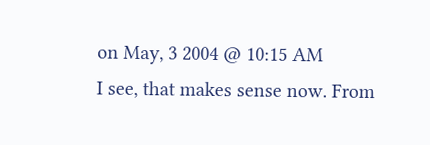on May, 3 2004 @ 10:15 AM
I see, that makes sense now. From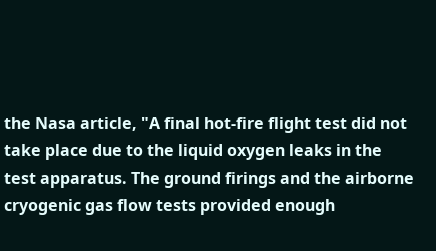the Nasa article, "A final hot-fire flight test did not take place due to the liquid oxygen leaks in the test apparatus. The ground firings and the airborne cryogenic gas flow tests provided enough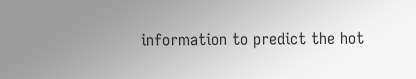information to predict the hot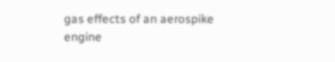gas effects of an aerospike engine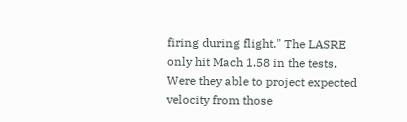firing during flight." The LASRE only hit Mach 1.58 in the tests. Were they able to project expected velocity from those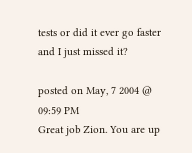tests or did it ever go faster and I just missed it?

posted on May, 7 2004 @ 09:59 PM
Great job Zion. You are up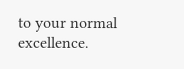to your normal excellence.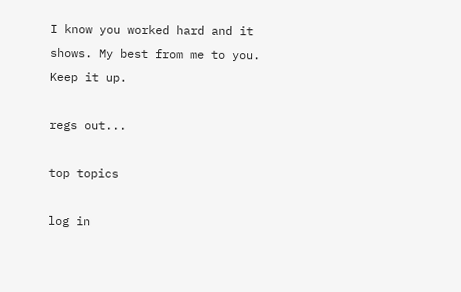I know you worked hard and it shows. My best from me to you. Keep it up.

regs out...

top topics

log in